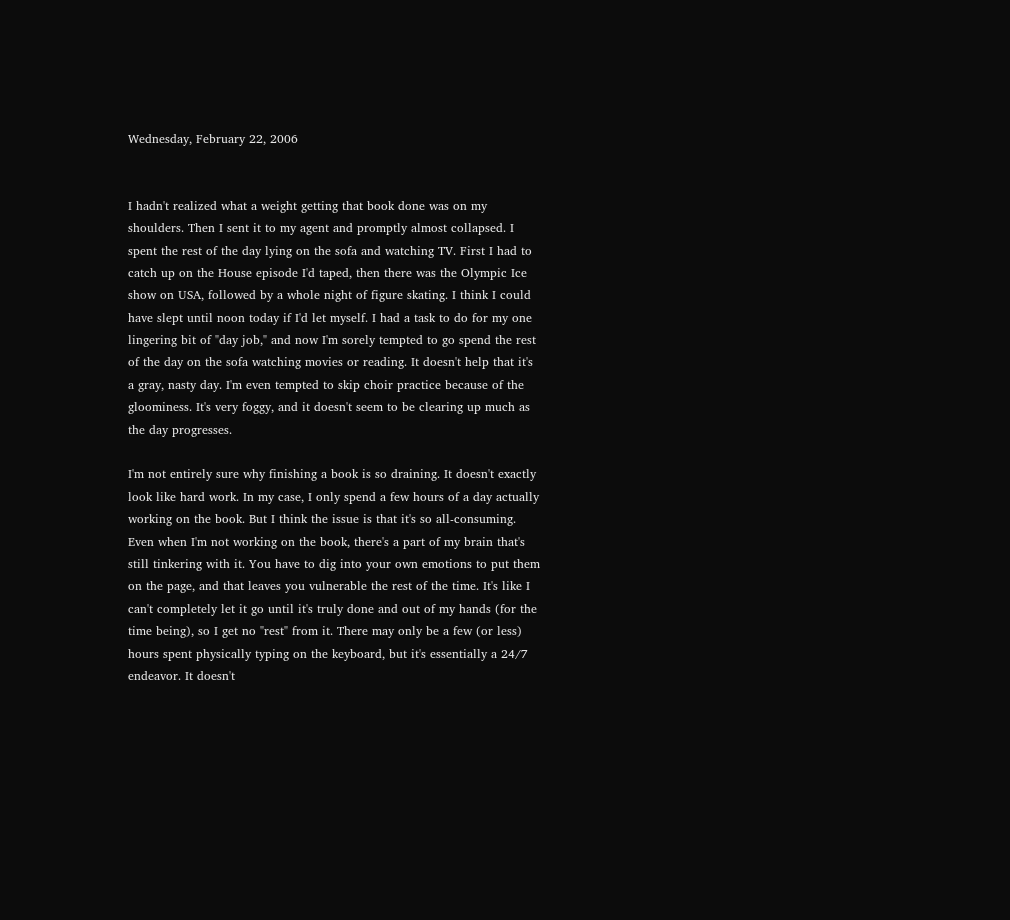Wednesday, February 22, 2006


I hadn't realized what a weight getting that book done was on my shoulders. Then I sent it to my agent and promptly almost collapsed. I spent the rest of the day lying on the sofa and watching TV. First I had to catch up on the House episode I'd taped, then there was the Olympic Ice show on USA, followed by a whole night of figure skating. I think I could have slept until noon today if I'd let myself. I had a task to do for my one lingering bit of "day job," and now I'm sorely tempted to go spend the rest of the day on the sofa watching movies or reading. It doesn't help that it's a gray, nasty day. I'm even tempted to skip choir practice because of the gloominess. It's very foggy, and it doesn't seem to be clearing up much as the day progresses.

I'm not entirely sure why finishing a book is so draining. It doesn't exactly look like hard work. In my case, I only spend a few hours of a day actually working on the book. But I think the issue is that it's so all-consuming. Even when I'm not working on the book, there's a part of my brain that's still tinkering with it. You have to dig into your own emotions to put them on the page, and that leaves you vulnerable the rest of the time. It's like I can't completely let it go until it's truly done and out of my hands (for the time being), so I get no "rest" from it. There may only be a few (or less) hours spent physically typing on the keyboard, but it's essentially a 24/7 endeavor. It doesn't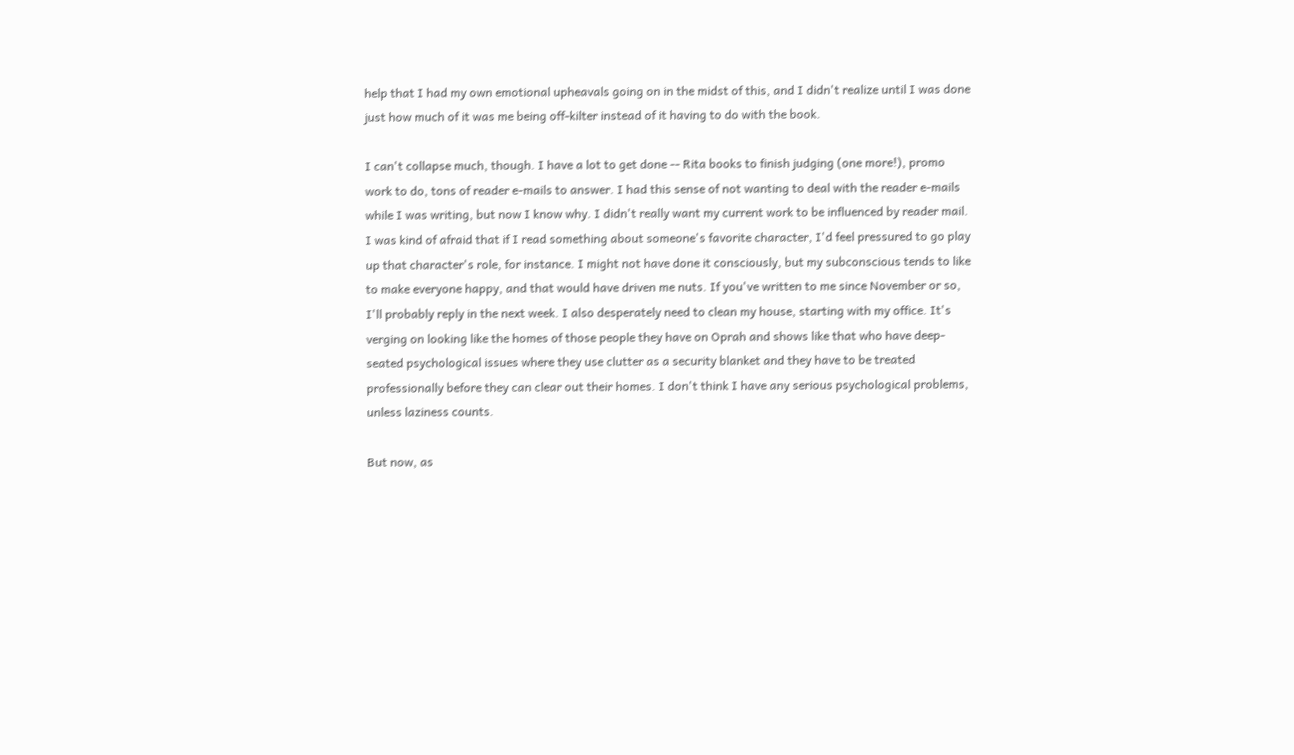help that I had my own emotional upheavals going on in the midst of this, and I didn't realize until I was done just how much of it was me being off-kilter instead of it having to do with the book.

I can't collapse much, though. I have a lot to get done -- Rita books to finish judging (one more!), promo work to do, tons of reader e-mails to answer. I had this sense of not wanting to deal with the reader e-mails while I was writing, but now I know why. I didn't really want my current work to be influenced by reader mail. I was kind of afraid that if I read something about someone's favorite character, I'd feel pressured to go play up that character's role, for instance. I might not have done it consciously, but my subconscious tends to like to make everyone happy, and that would have driven me nuts. If you've written to me since November or so, I'll probably reply in the next week. I also desperately need to clean my house, starting with my office. It's verging on looking like the homes of those people they have on Oprah and shows like that who have deep-seated psychological issues where they use clutter as a security blanket and they have to be treated professionally before they can clear out their homes. I don't think I have any serious psychological problems, unless laziness counts.

But now, as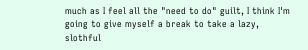much as I feel all the "need to do" guilt, I think I'm going to give myself a break to take a lazy, slothful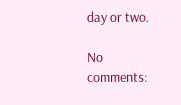day or two.

No comments: